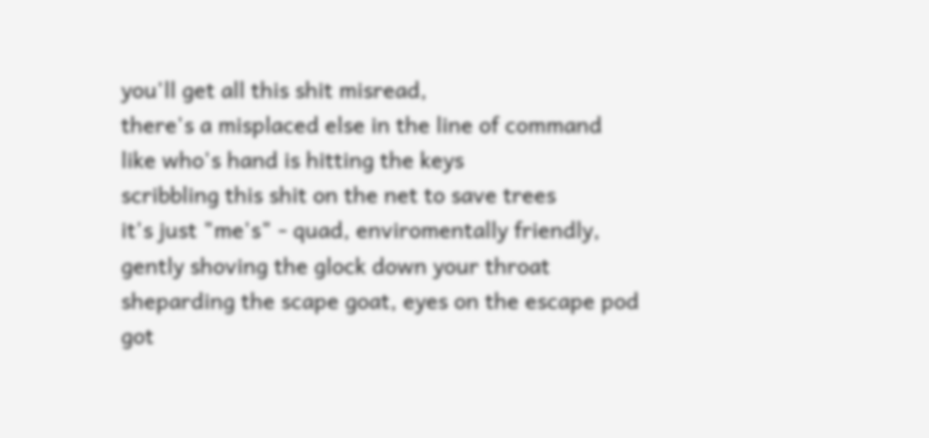you'll get all this shit misread,
there's a misplaced else in the line of command
like who's hand is hitting the keys
scribbling this shit on the net to save trees
it's just "me's" - quad, enviromentally friendly,
gently shoving the glock down your throat
sheparding the scape goat, eyes on the escape pod
got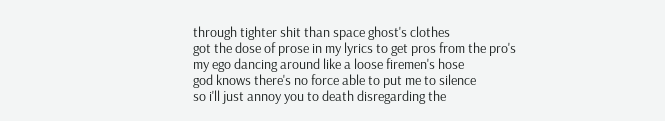through tighter shit than space ghost's clothes
got the dose of prose in my lyrics to get pros from the pro's
my ego dancing around like a loose firemen's hose
god knows there's no force able to put me to silence
so i'll just annoy you to death disregarding the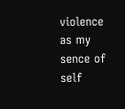violence
as my sence of self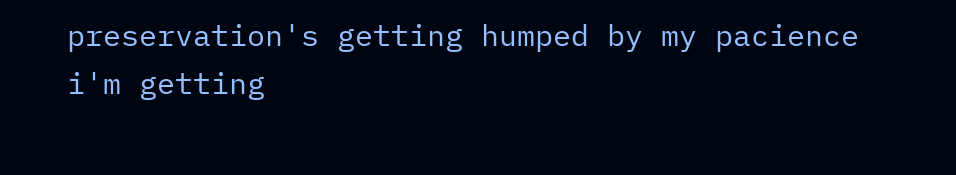preservation's getting humped by my pacience
i'm getting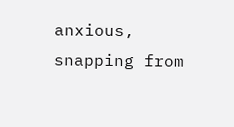anxious, snapping from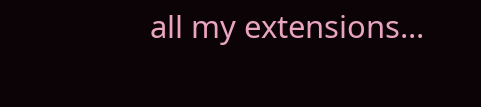all my extensions...